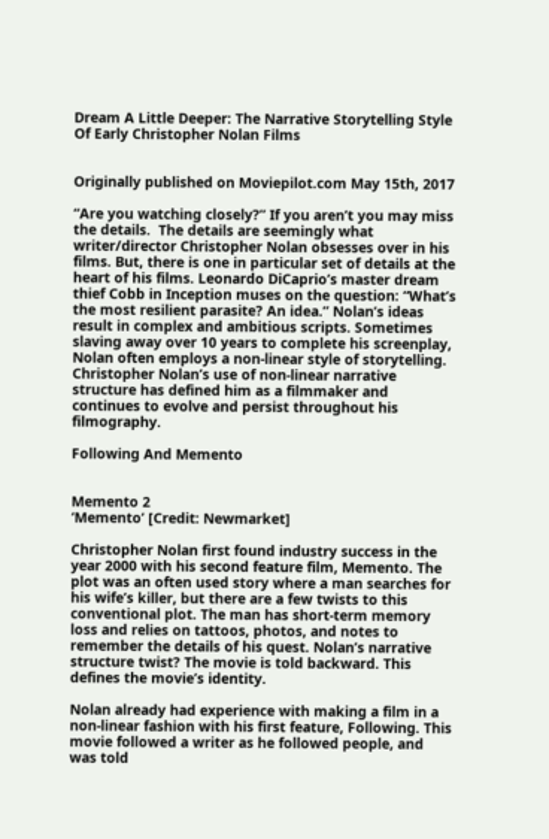Dream A Little Deeper: The Narrative Storytelling Style Of Early Christopher Nolan Films


Originally published on Moviepilot.com May 15th, 2017

“Are you watching closely?” If you aren’t you may miss the details.  The details are seemingly what writer/director Christopher Nolan obsesses over in his films. But, there is one in particular set of details at the heart of his films. Leonardo DiCaprio’s master dream thief Cobb in Inception muses on the question: “What’s the most resilient parasite? An idea.” Nolan’s ideas result in complex and ambitious scripts. Sometimes slaving away over 10 years to complete his screenplay, Nolan often employs a non-linear style of storytelling. Christopher Nolan’s use of non-linear narrative structure has defined him as a filmmaker and continues to evolve and persist throughout his filmography.

Following And Memento


Memento 2
‘Memento’ [Credit: Newmarket]

Christopher Nolan first found industry success in the year 2000 with his second feature film, Memento. The plot was an often used story where a man searches for his wife’s killer, but there are a few twists to this conventional plot. The man has short-term memory loss and relies on tattoos, photos, and notes to remember the details of his quest. Nolan’s narrative structure twist? The movie is told backward. This defines the movie’s identity.

Nolan already had experience with making a film in a non-linear fashion with his first feature, Following. This movie followed a writer as he followed people, and was told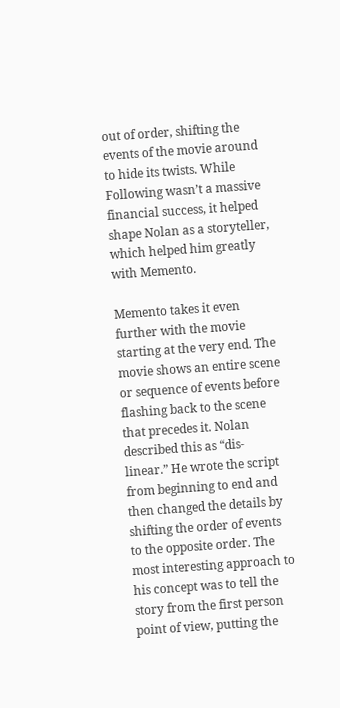out of order, shifting the events of the movie around to hide its twists. While Following wasn’t a massive financial success, it helped shape Nolan as a storyteller, which helped him greatly with Memento.

Memento takes it even further with the movie starting at the very end. The movie shows an entire scene or sequence of events before flashing back to the scene that precedes it. Nolan described this as “dis-linear.” He wrote the script from beginning to end and then changed the details by shifting the order of events to the opposite order. The most interesting approach to his concept was to tell the story from the first person point of view, putting the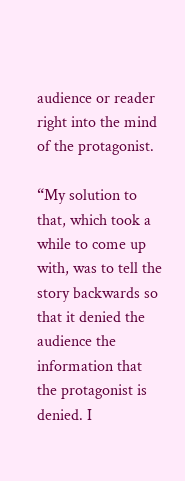audience or reader right into the mind of the protagonist.

“My solution to that, which took a while to come up with, was to tell the story backwards so that it denied the audience the information that the protagonist is denied. I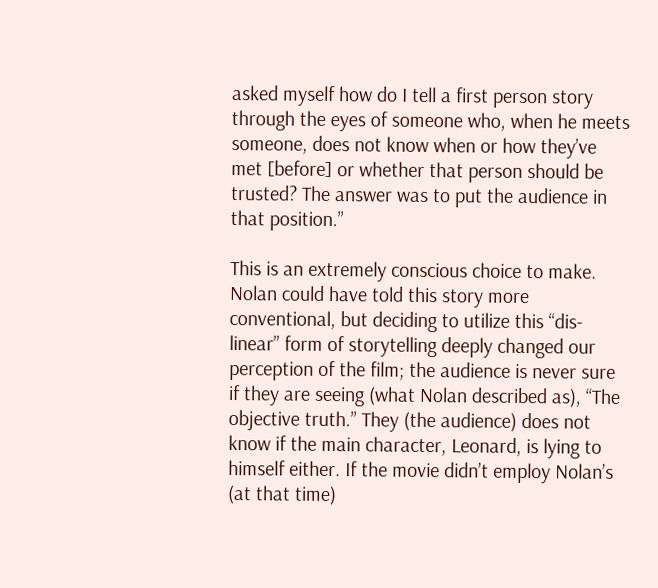asked myself how do I tell a first person story through the eyes of someone who, when he meets someone, does not know when or how they’ve met [before] or whether that person should be trusted? The answer was to put the audience in that position.”

This is an extremely conscious choice to make. Nolan could have told this story more conventional, but deciding to utilize this “dis-linear” form of storytelling deeply changed our perception of the film; the audience is never sure if they are seeing (what Nolan described as), “The objective truth.” They (the audience) does not know if the main character, Leonard, is lying to himself either. If the movie didn’t employ Nolan’s (at that time)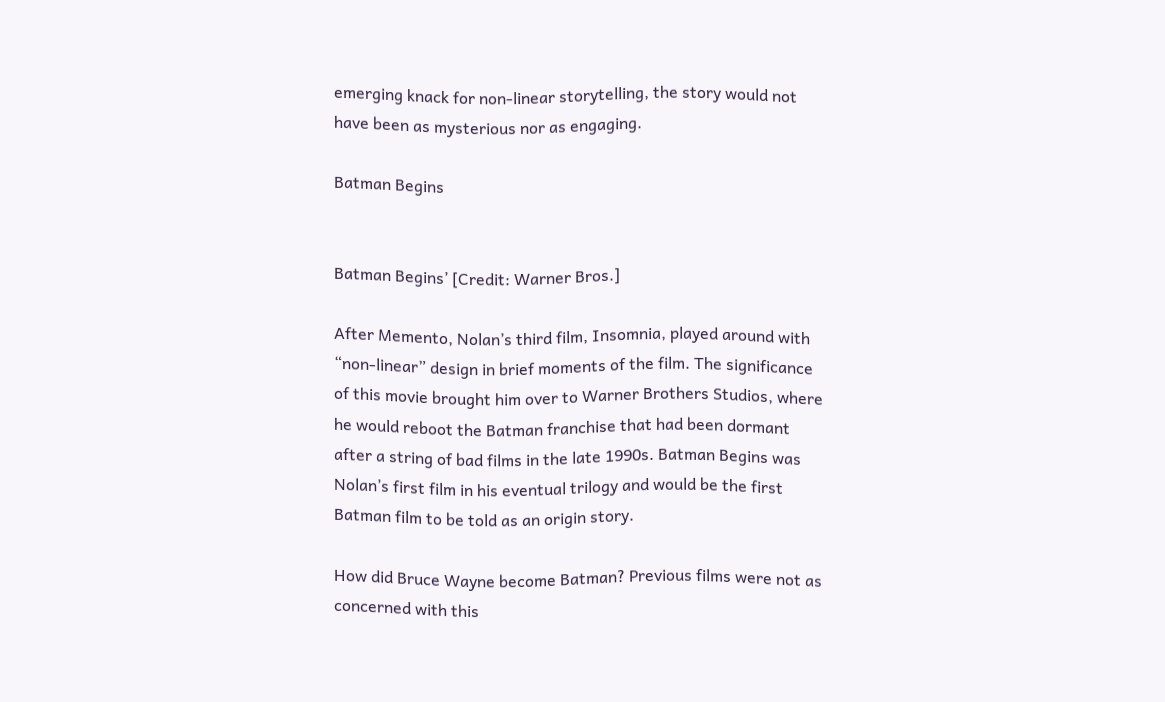emerging knack for non-linear storytelling, the story would not have been as mysterious nor as engaging.

Batman Begins


Batman Begins’ [Credit: Warner Bros.]

After Memento, Nolan’s third film, Insomnia, played around with “non-linear” design in brief moments of the film. The significance of this movie brought him over to Warner Brothers Studios, where he would reboot the Batman franchise that had been dormant after a string of bad films in the late 1990s. Batman Begins was Nolan’s first film in his eventual trilogy and would be the first Batman film to be told as an origin story.

How did Bruce Wayne become Batman? Previous films were not as concerned with this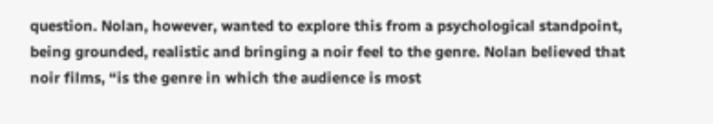question. Nolan, however, wanted to explore this from a psychological standpoint, being grounded, realistic and bringing a noir feel to the genre. Nolan believed that noir films, “is the genre in which the audience is most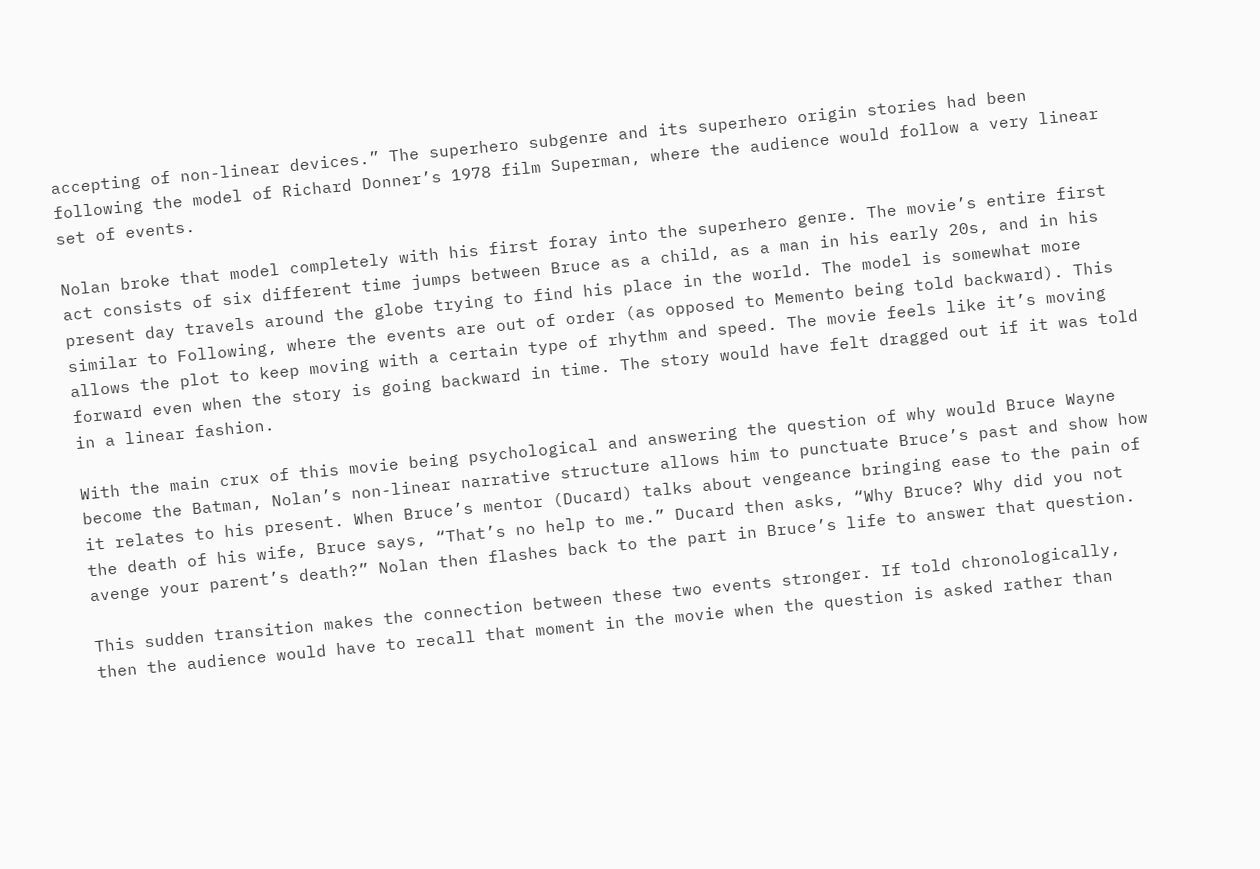accepting of non-linear devices.” The superhero subgenre and its superhero origin stories had been following the model of Richard Donner’s 1978 film Superman, where the audience would follow a very linear set of events.

Nolan broke that model completely with his first foray into the superhero genre. The movie’s entire first act consists of six different time jumps between Bruce as a child, as a man in his early 20s, and in his present day travels around the globe trying to find his place in the world. The model is somewhat more similar to Following, where the events are out of order (as opposed to Memento being told backward). This allows the plot to keep moving with a certain type of rhythm and speed. The movie feels like it’s moving forward even when the story is going backward in time. The story would have felt dragged out if it was told in a linear fashion.

With the main crux of this movie being psychological and answering the question of why would Bruce Wayne become the Batman, Nolan’s non-linear narrative structure allows him to punctuate Bruce’s past and show how it relates to his present. When Bruce’s mentor (Ducard) talks about vengeance bringing ease to the pain of the death of his wife, Bruce says, “That’s no help to me.” Ducard then asks, “Why Bruce? Why did you not avenge your parent’s death?” Nolan then flashes back to the part in Bruce’s life to answer that question.

This sudden transition makes the connection between these two events stronger. If told chronologically, then the audience would have to recall that moment in the movie when the question is asked rather than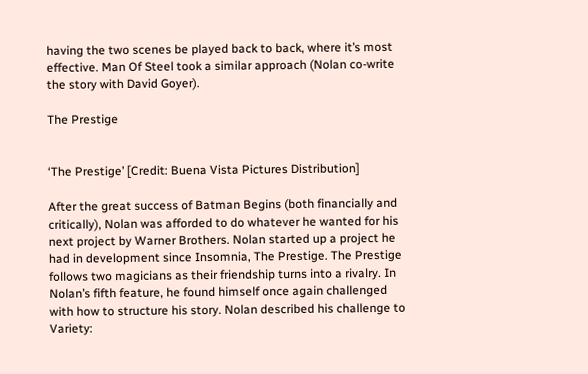having the two scenes be played back to back, where it’s most effective. Man Of Steel took a similar approach (Nolan co-write the story with David Goyer).

The Prestige


‘The Prestige’ [Credit: Buena Vista Pictures Distribution]

After the great success of Batman Begins (both financially and critically), Nolan was afforded to do whatever he wanted for his next project by Warner Brothers. Nolan started up a project he had in development since Insomnia, The Prestige. The Prestige follows two magicians as their friendship turns into a rivalry. In Nolan’s fifth feature, he found himself once again challenged with how to structure his story. Nolan described his challenge to Variety: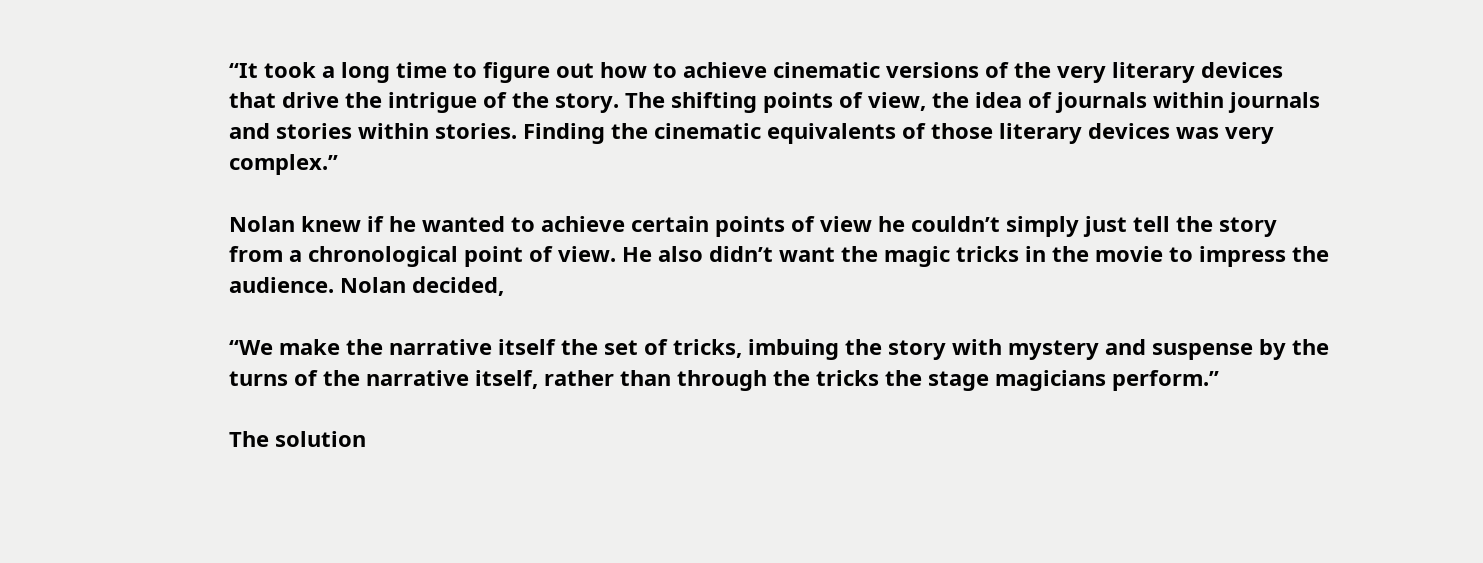“It took a long time to figure out how to achieve cinematic versions of the very literary devices that drive the intrigue of the story. The shifting points of view, the idea of journals within journals and stories within stories. Finding the cinematic equivalents of those literary devices was very complex.”

Nolan knew if he wanted to achieve certain points of view he couldn’t simply just tell the story from a chronological point of view. He also didn’t want the magic tricks in the movie to impress the audience. Nolan decided,

“We make the narrative itself the set of tricks, imbuing the story with mystery and suspense by the turns of the narrative itself, rather than through the tricks the stage magicians perform.”

The solution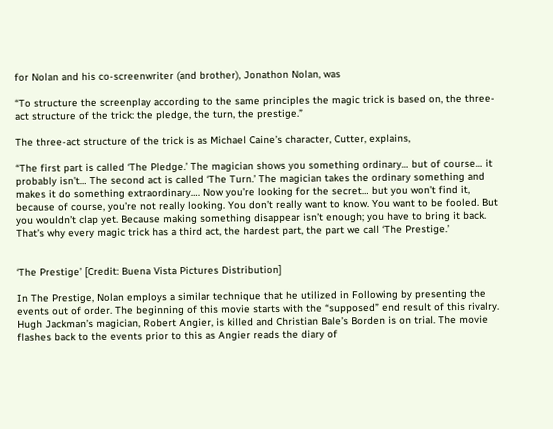for Nolan and his co-screenwriter (and brother), Jonathon Nolan, was

“To structure the screenplay according to the same principles the magic trick is based on, the three-act structure of the trick: the pledge, the turn, the prestige.”

The three-act structure of the trick is as Michael Caine’s character, Cutter, explains,

“The first part is called ‘The Pledge.’ The magician shows you something ordinary… but of course… it probably isn’t… The second act is called ‘The Turn.’ The magician takes the ordinary something and makes it do something extraordinary…. Now you’re looking for the secret… but you won’t find it, because of course, you’re not really looking. You don’t really want to know. You want to be fooled. But you wouldn’t clap yet. Because making something disappear isn’t enough; you have to bring it back. That’s why every magic trick has a third act, the hardest part, the part we call ‘The Prestige.’


‘The Prestige’ [Credit: Buena Vista Pictures Distribution]

In The Prestige, Nolan employs a similar technique that he utilized in Following by presenting the events out of order. The beginning of this movie starts with the “supposed” end result of this rivalry. Hugh Jackman’s magician, Robert Angier, is killed and Christian Bale’s Borden is on trial. The movie flashes back to the events prior to this as Angier reads the diary of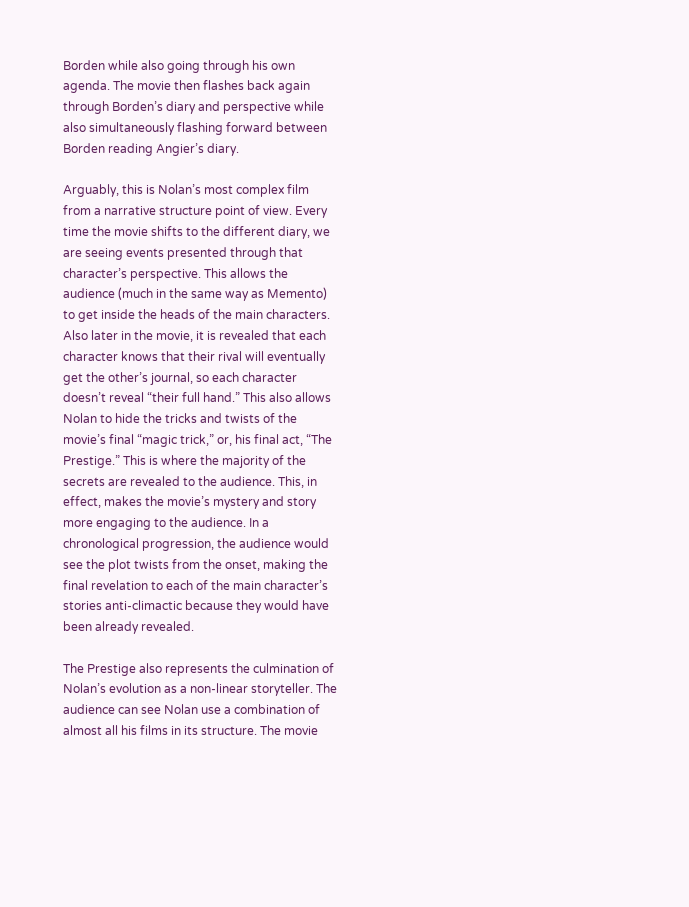Borden while also going through his own agenda. The movie then flashes back again through Borden’s diary and perspective while also simultaneously flashing forward between Borden reading Angier’s diary.

Arguably, this is Nolan’s most complex film from a narrative structure point of view. Every time the movie shifts to the different diary, we are seeing events presented through that character’s perspective. This allows the audience (much in the same way as Memento) to get inside the heads of the main characters. Also later in the movie, it is revealed that each character knows that their rival will eventually get the other’s journal, so each character doesn’t reveal “their full hand.” This also allows Nolan to hide the tricks and twists of the movie’s final “magic trick,” or, his final act, “The Prestige.” This is where the majority of the secrets are revealed to the audience. This, in effect, makes the movie’s mystery and story more engaging to the audience. In a chronological progression, the audience would see the plot twists from the onset, making the final revelation to each of the main character’s stories anti-climactic because they would have been already revealed.

The Prestige also represents the culmination of Nolan’s evolution as a non-linear storyteller. The audience can see Nolan use a combination of almost all his films in its structure. The movie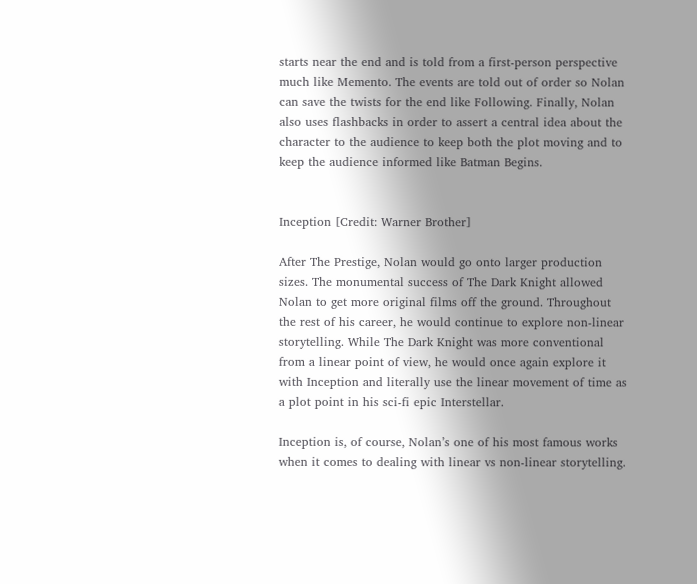starts near the end and is told from a first-person perspective much like Memento. The events are told out of order so Nolan can save the twists for the end like Following. Finally, Nolan also uses flashbacks in order to assert a central idea about the character to the audience to keep both the plot moving and to keep the audience informed like Batman Begins.


Inception [Credit: Warner Brother]

After The Prestige, Nolan would go onto larger production sizes. The monumental success of The Dark Knight allowed Nolan to get more original films off the ground. Throughout the rest of his career, he would continue to explore non-linear storytelling. While The Dark Knight was more conventional from a linear point of view, he would once again explore it with Inception and literally use the linear movement of time as a plot point in his sci-fi epic Interstellar.

Inception is, of course, Nolan’s one of his most famous works when it comes to dealing with linear vs non-linear storytelling.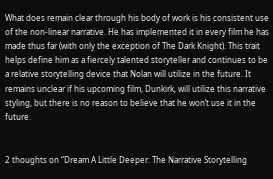What does remain clear through his body of work is his consistent use of the non-linear narrative. He has implemented it in every film he has made thus far (with only the exception of The Dark Knight). This trait helps define him as a fiercely talented storyteller and continues to be a relative storytelling device that Nolan will utilize in the future. It remains unclear if his upcoming film, Dunkirk, will utilize this narrative styling, but there is no reason to believe that he won’t use it in the future.


2 thoughts on “Dream A Little Deeper: The Narrative Storytelling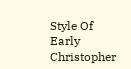Style Of Early Christopher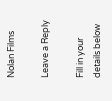Nolan Films

Leave a Reply

Fill in your details below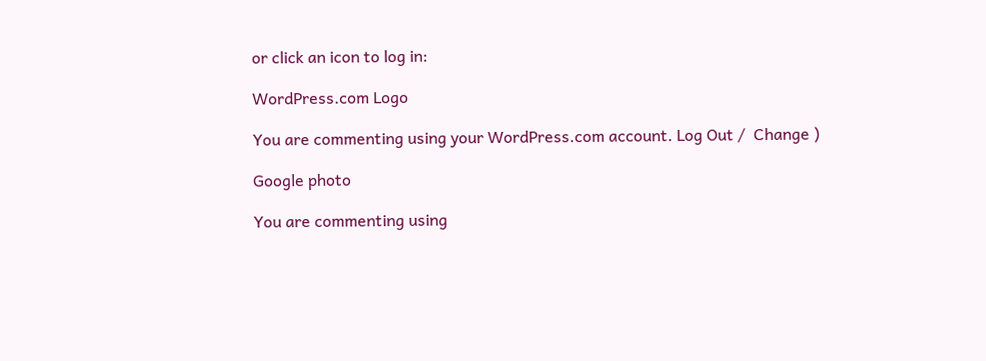or click an icon to log in:

WordPress.com Logo

You are commenting using your WordPress.com account. Log Out /  Change )

Google photo

You are commenting using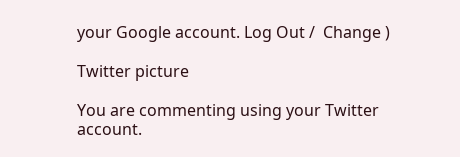your Google account. Log Out /  Change )

Twitter picture

You are commenting using your Twitter account.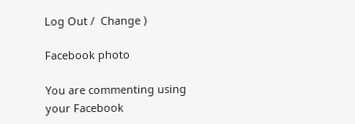Log Out /  Change )

Facebook photo

You are commenting using your Facebook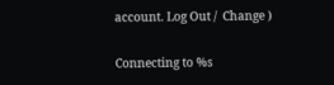account. Log Out /  Change )

Connecting to %s